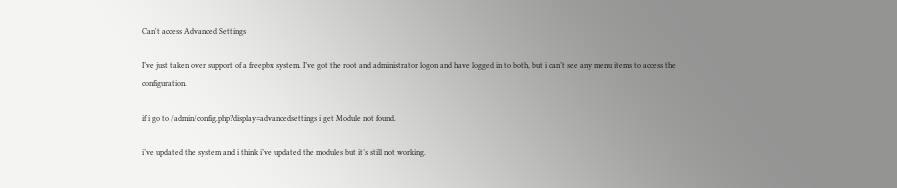Can't access Advanced Settings

I’ve just taken over support of a freepbx system. I’ve got the root and administrator logon and have logged in to both, but i can’t see any menu items to access the configuration.

if i go to /admin/config.php?display=advancedsettings i get Module not found.

i’ve updated the system and i think i’ve updated the modules but it’s still not working.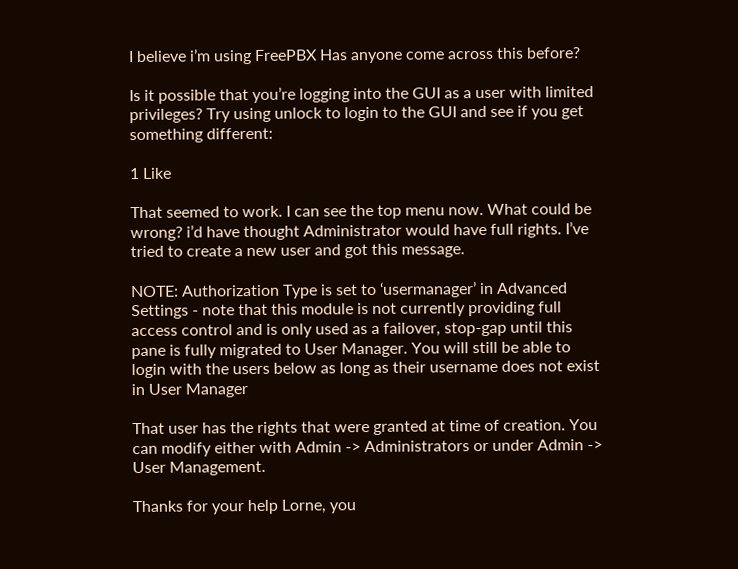I believe i’m using FreePBX Has anyone come across this before?

Is it possible that you’re logging into the GUI as a user with limited privileges? Try using unlock to login to the GUI and see if you get something different:

1 Like

That seemed to work. I can see the top menu now. What could be wrong? i’d have thought Administrator would have full rights. I’ve tried to create a new user and got this message.

NOTE: Authorization Type is set to ‘usermanager’ in Advanced Settings - note that this module is not currently providing full access control and is only used as a failover, stop-gap until this pane is fully migrated to User Manager. You will still be able to login with the users below as long as their username does not exist in User Manager

That user has the rights that were granted at time of creation. You can modify either with Admin -> Administrators or under Admin -> User Management.

Thanks for your help Lorne, you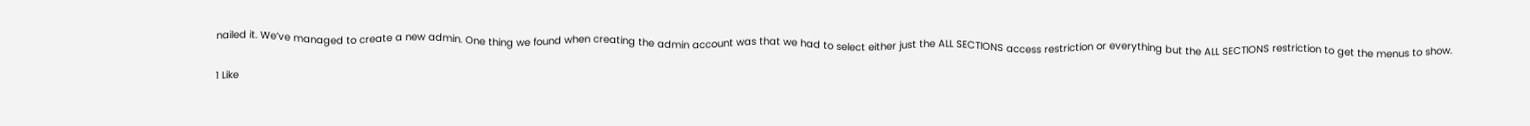nailed it. We’ve managed to create a new admin. One thing we found when creating the admin account was that we had to select either just the ALL SECTIONS access restriction or everything but the ALL SECTIONS restriction to get the menus to show.

1 Like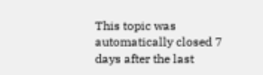This topic was automatically closed 7 days after the last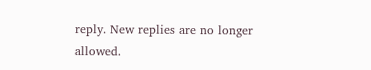reply. New replies are no longer allowed.